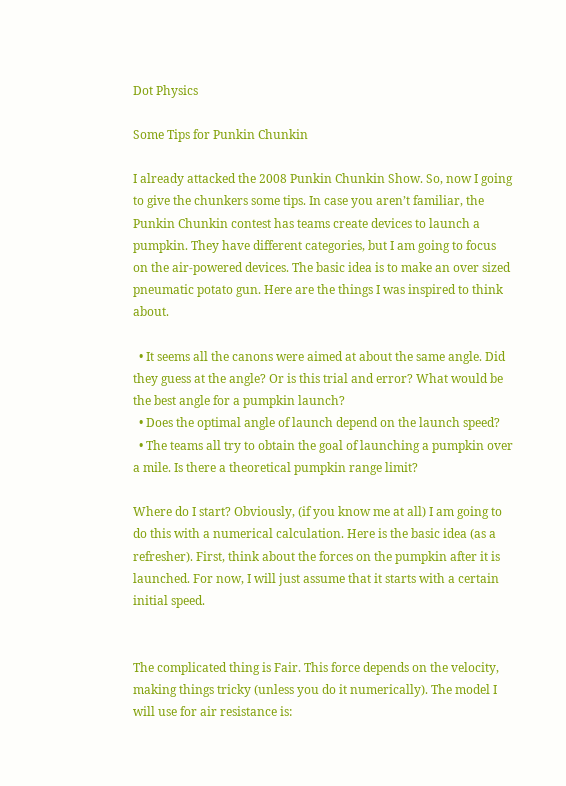Dot Physics

Some Tips for Punkin Chunkin

I already attacked the 2008 Punkin Chunkin Show. So, now I going to give the chunkers some tips. In case you aren’t familiar, the Punkin Chunkin contest has teams create devices to launch a pumpkin. They have different categories, but I am going to focus on the air-powered devices. The basic idea is to make an over sized pneumatic potato gun. Here are the things I was inspired to think about.

  • It seems all the canons were aimed at about the same angle. Did they guess at the angle? Or is this trial and error? What would be the best angle for a pumpkin launch?
  • Does the optimal angle of launch depend on the launch speed?
  • The teams all try to obtain the goal of launching a pumpkin over a mile. Is there a theoretical pumpkin range limit?

Where do I start? Obviously, (if you know me at all) I am going to do this with a numerical calculation. Here is the basic idea (as a refresher). First, think about the forces on the pumpkin after it is launched. For now, I will just assume that it starts with a certain initial speed.


The complicated thing is Fair. This force depends on the velocity, making things tricky (unless you do it numerically). The model I will use for air resistance is: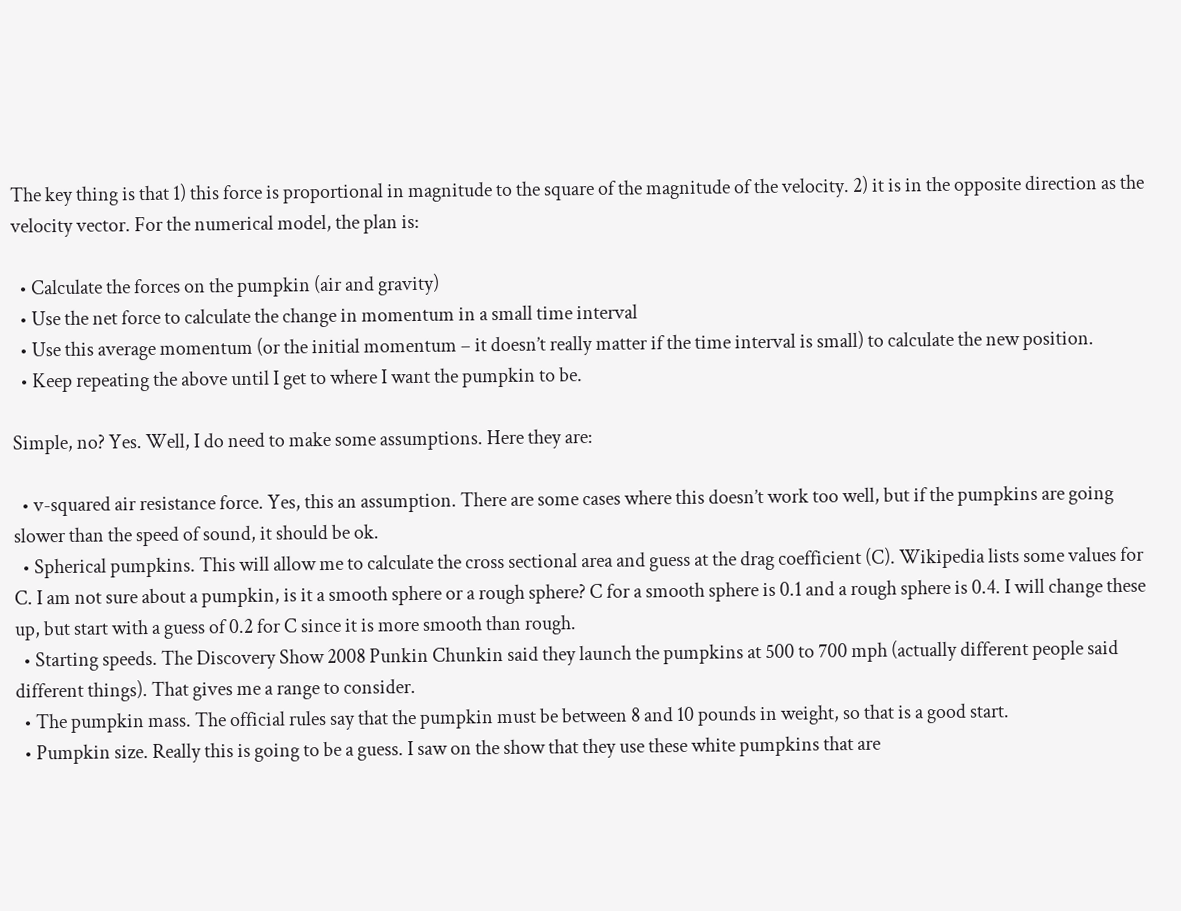The key thing is that 1) this force is proportional in magnitude to the square of the magnitude of the velocity. 2) it is in the opposite direction as the velocity vector. For the numerical model, the plan is:

  • Calculate the forces on the pumpkin (air and gravity)
  • Use the net force to calculate the change in momentum in a small time interval
  • Use this average momentum (or the initial momentum – it doesn’t really matter if the time interval is small) to calculate the new position.
  • Keep repeating the above until I get to where I want the pumpkin to be.

Simple, no? Yes. Well, I do need to make some assumptions. Here they are:

  • v-squared air resistance force. Yes, this an assumption. There are some cases where this doesn’t work too well, but if the pumpkins are going slower than the speed of sound, it should be ok.
  • Spherical pumpkins. This will allow me to calculate the cross sectional area and guess at the drag coefficient (C). Wikipedia lists some values for C. I am not sure about a pumpkin, is it a smooth sphere or a rough sphere? C for a smooth sphere is 0.1 and a rough sphere is 0.4. I will change these up, but start with a guess of 0.2 for C since it is more smooth than rough.
  • Starting speeds. The Discovery Show 2008 Punkin Chunkin said they launch the pumpkins at 500 to 700 mph (actually different people said different things). That gives me a range to consider.
  • The pumpkin mass. The official rules say that the pumpkin must be between 8 and 10 pounds in weight, so that is a good start.
  • Pumpkin size. Really this is going to be a guess. I saw on the show that they use these white pumpkins that are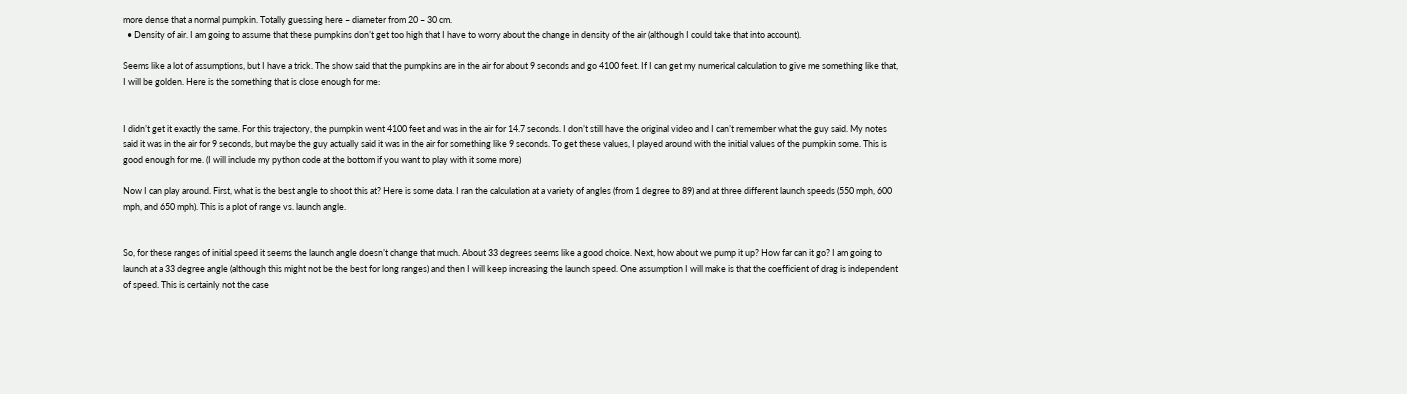more dense that a normal pumpkin. Totally guessing here – diameter from 20 – 30 cm.
  • Density of air. I am going to assume that these pumpkins don’t get too high that I have to worry about the change in density of the air (although I could take that into account).

Seems like a lot of assumptions, but I have a trick. The show said that the pumpkins are in the air for about 9 seconds and go 4100 feet. If I can get my numerical calculation to give me something like that, I will be golden. Here is the something that is close enough for me:


I didn’t get it exactly the same. For this trajectory, the pumpkin went 4100 feet and was in the air for 14.7 seconds. I don’t still have the original video and I can’t remember what the guy said. My notes said it was in the air for 9 seconds, but maybe the guy actually said it was in the air for something like 9 seconds. To get these values, I played around with the initial values of the pumpkin some. This is good enough for me. (I will include my python code at the bottom if you want to play with it some more)

Now I can play around. First, what is the best angle to shoot this at? Here is some data. I ran the calculation at a variety of angles (from 1 degree to 89) and at three different launch speeds (550 mph, 600 mph, and 650 mph). This is a plot of range vs. launch angle.


So, for these ranges of initial speed it seems the launch angle doesn’t change that much. About 33 degrees seems like a good choice. Next, how about we pump it up? How far can it go? I am going to launch at a 33 degree angle (although this might not be the best for long ranges) and then I will keep increasing the launch speed. One assumption I will make is that the coefficient of drag is independent of speed. This is certainly not the case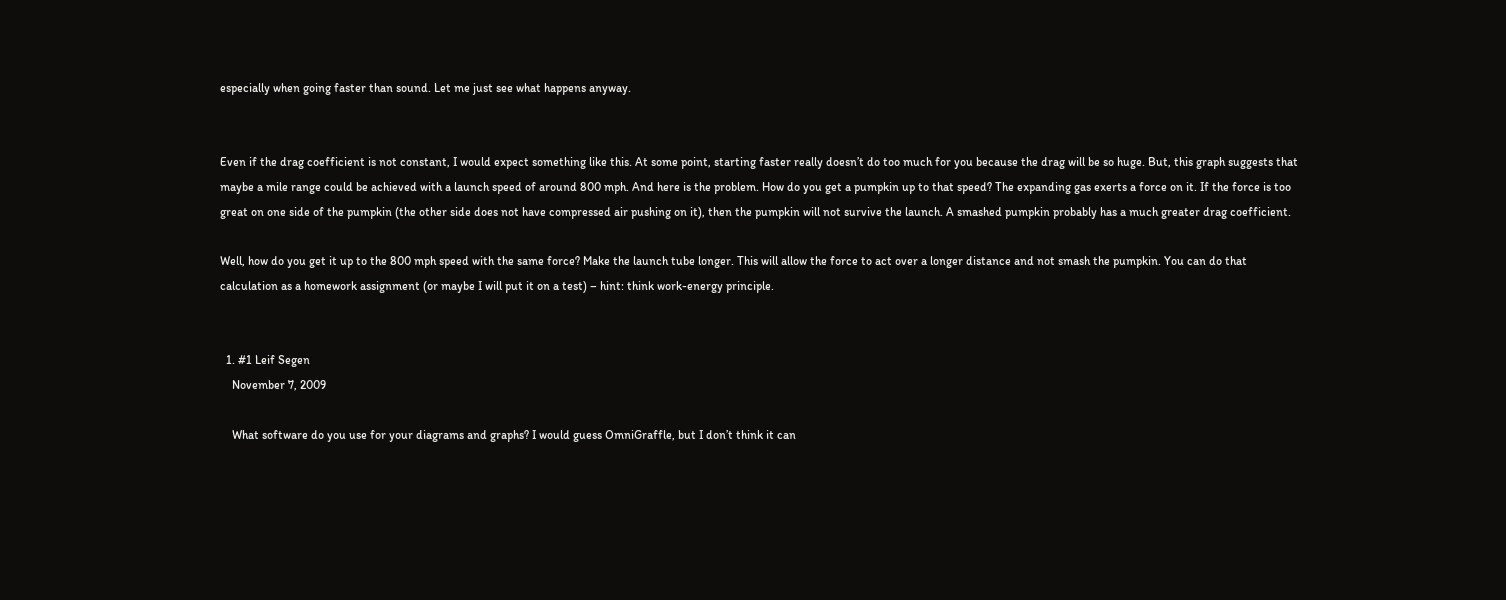especially when going faster than sound. Let me just see what happens anyway.


Even if the drag coefficient is not constant, I would expect something like this. At some point, starting faster really doesn’t do too much for you because the drag will be so huge. But, this graph suggests that maybe a mile range could be achieved with a launch speed of around 800 mph. And here is the problem. How do you get a pumpkin up to that speed? The expanding gas exerts a force on it. If the force is too great on one side of the pumpkin (the other side does not have compressed air pushing on it), then the pumpkin will not survive the launch. A smashed pumpkin probably has a much greater drag coefficient.

Well, how do you get it up to the 800 mph speed with the same force? Make the launch tube longer. This will allow the force to act over a longer distance and not smash the pumpkin. You can do that calculation as a homework assignment (or maybe I will put it on a test) – hint: think work-energy principle.


  1. #1 Leif Segen
    November 7, 2009

    What software do you use for your diagrams and graphs? I would guess OmniGraffle, but I don’t think it can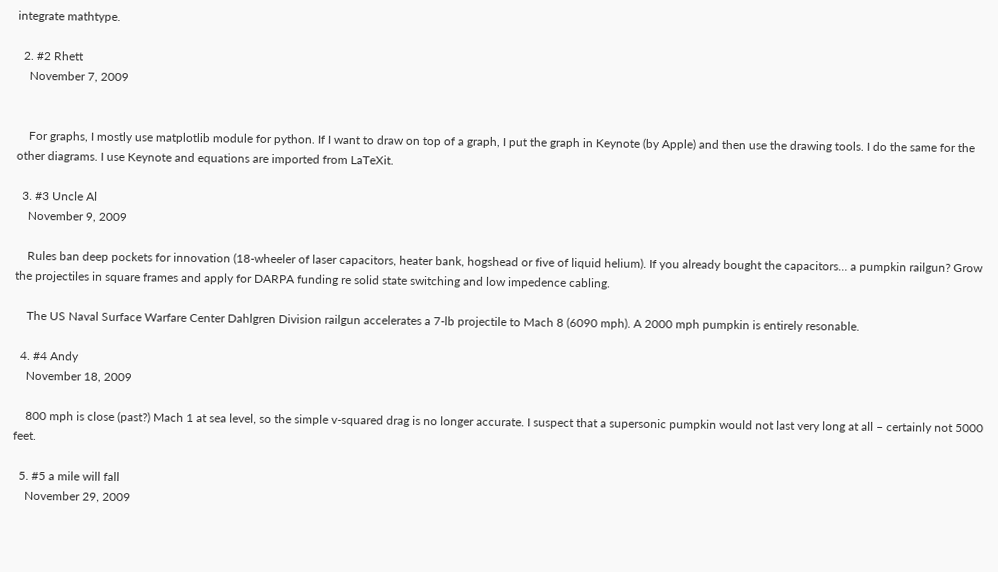integrate mathtype.

  2. #2 Rhett
    November 7, 2009


    For graphs, I mostly use matplotlib module for python. If I want to draw on top of a graph, I put the graph in Keynote (by Apple) and then use the drawing tools. I do the same for the other diagrams. I use Keynote and equations are imported from LaTeXit.

  3. #3 Uncle Al
    November 9, 2009

    Rules ban deep pockets for innovation (18-wheeler of laser capacitors, heater bank, hogshead or five of liquid helium). If you already bought the capacitors… a pumpkin railgun? Grow the projectiles in square frames and apply for DARPA funding re solid state switching and low impedence cabling.

    The US Naval Surface Warfare Center Dahlgren Division railgun accelerates a 7-lb projectile to Mach 8 (6090 mph). A 2000 mph pumpkin is entirely resonable.

  4. #4 Andy
    November 18, 2009

    800 mph is close (past?) Mach 1 at sea level, so the simple v-squared drag is no longer accurate. I suspect that a supersonic pumpkin would not last very long at all – certainly not 5000 feet.

  5. #5 a mile will fall
    November 29, 2009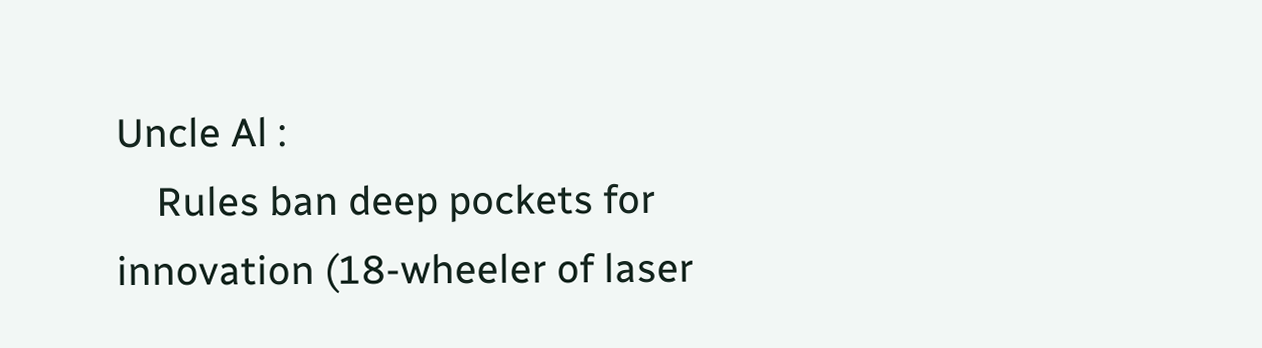Uncle Al :
    Rules ban deep pockets for innovation (18-wheeler of laser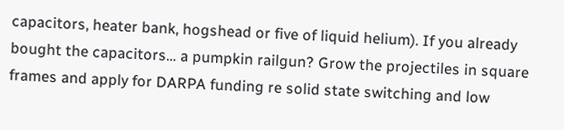capacitors, heater bank, hogshead or five of liquid helium). If you already bought the capacitors… a pumpkin railgun? Grow the projectiles in square frames and apply for DARPA funding re solid state switching and low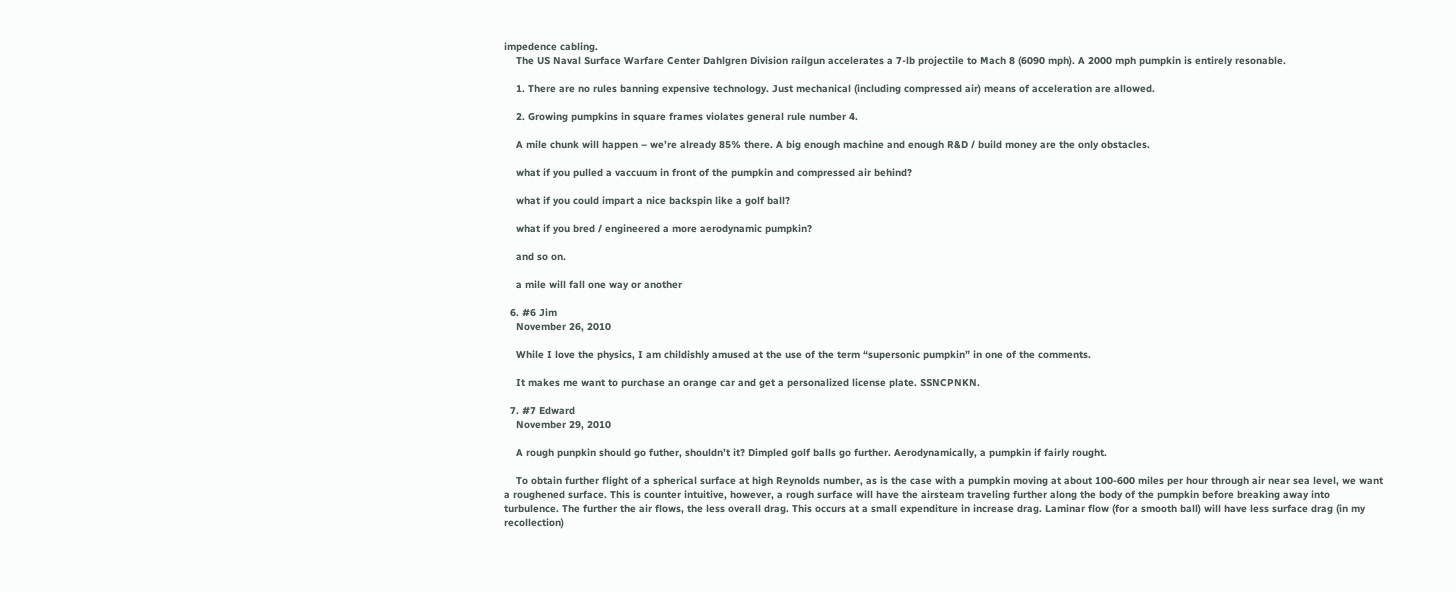impedence cabling.
    The US Naval Surface Warfare Center Dahlgren Division railgun accelerates a 7-lb projectile to Mach 8 (6090 mph). A 2000 mph pumpkin is entirely resonable.

    1. There are no rules banning expensive technology. Just mechanical (including compressed air) means of acceleration are allowed.

    2. Growing pumpkins in square frames violates general rule number 4.

    A mile chunk will happen – we’re already 85% there. A big enough machine and enough R&D / build money are the only obstacles.

    what if you pulled a vaccuum in front of the pumpkin and compressed air behind?

    what if you could impart a nice backspin like a golf ball?

    what if you bred / engineered a more aerodynamic pumpkin?

    and so on.

    a mile will fall one way or another

  6. #6 Jim
    November 26, 2010

    While I love the physics, I am childishly amused at the use of the term “supersonic pumpkin” in one of the comments.

    It makes me want to purchase an orange car and get a personalized license plate. SSNCPNKN.

  7. #7 Edward
    November 29, 2010

    A rough punpkin should go futher, shouldn’t it? Dimpled golf balls go further. Aerodynamically, a pumpkin if fairly rought.

    To obtain further flight of a spherical surface at high Reynolds number, as is the case with a pumpkin moving at about 100-600 miles per hour through air near sea level, we want a roughened surface. This is counter intuitive, however, a rough surface will have the airsteam traveling further along the body of the pumpkin before breaking away into turbulence. The further the air flows, the less overall drag. This occurs at a small expenditure in increase drag. Laminar flow (for a smooth ball) will have less surface drag (in my recollection)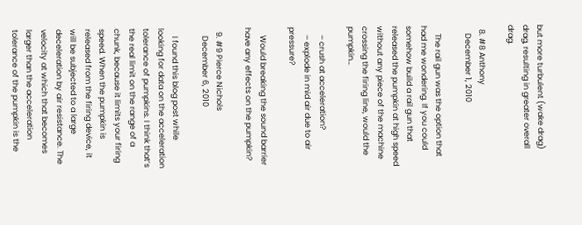but more turbulent (wake drag) drag, resulting in greater overall drag.

  8. #8 Anthony
    December 1, 2010

    The rail gun was the option that had me wondering. If you could somehow build a rail gun that released the pumpkin at high speed without any piece of the machine crossing the firing line, would the pumpkin…

    – crush at acceleration?
    – explode in mid air due to air pressure?

    Would breaking the sound barrier have any effects on the pumpkin?

  9. #9 Pierce Nichols
    December 6, 2010

    I found this blog post while looking for data on the acceleration tolerance of pumpkins. I think that’s the real limit on the range of a chunk, because it limits your firing speed. When the pumpkin is released from the firing device, it will be subjected to a large deceleration by air resistance. The velocity at which that becomes larger than the acceleration tolerance of the pumpkin is the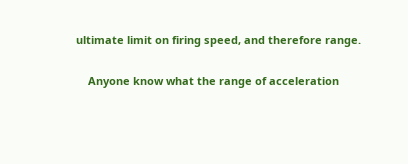ultimate limit on firing speed, and therefore range.

    Anyone know what the range of acceleration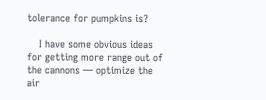tolerance for pumpkins is?

    I have some obvious ideas for getting more range out of the cannons — optimize the air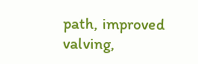path, improved valving,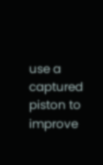use a captured piston to improve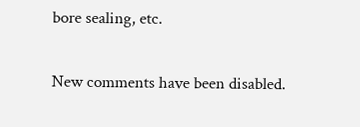bore sealing, etc.

New comments have been disabled.